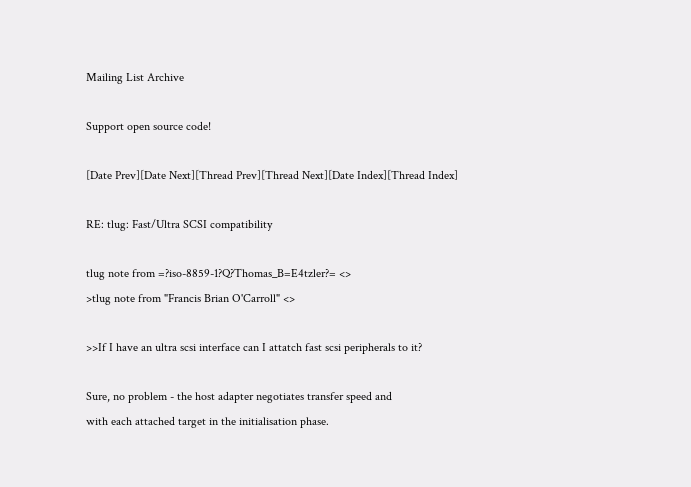Mailing List Archive

Support open source code!

[Date Prev][Date Next][Thread Prev][Thread Next][Date Index][Thread Index]

RE: tlug: Fast/Ultra SCSI compatibility

tlug note from =?iso-8859-1?Q?Thomas_B=E4tzler?= <>
>tlug note from "Francis Brian O'Carroll" <>

>>If I have an ultra scsi interface can I attatch fast scsi peripherals to it?

Sure, no problem - the host adapter negotiates transfer speed and
with each attached target in the initialisation phase.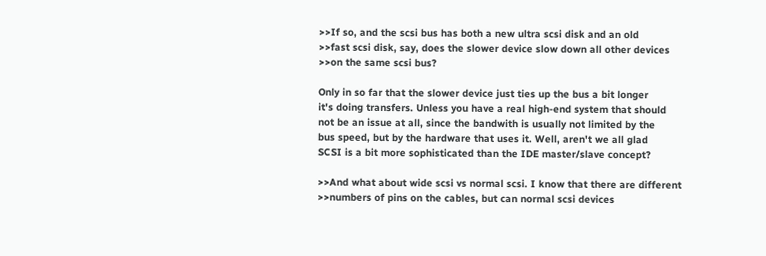>>If so, and the scsi bus has both a new ultra scsi disk and an old
>>fast scsi disk, say, does the slower device slow down all other devices
>>on the same scsi bus?

Only in so far that the slower device just ties up the bus a bit longer
it's doing transfers. Unless you have a real high-end system that should
not be an issue at all, since the bandwith is usually not limited by the
bus speed, but by the hardware that uses it. Well, aren't we all glad
SCSI is a bit more sophisticated than the IDE master/slave concept?

>>And what about wide scsi vs normal scsi. I know that there are different
>>numbers of pins on the cables, but can normal scsi devices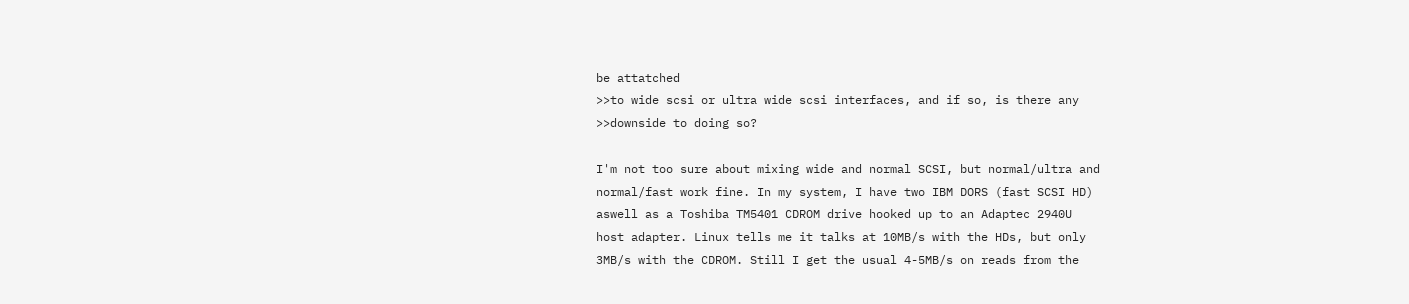be attatched
>>to wide scsi or ultra wide scsi interfaces, and if so, is there any
>>downside to doing so?

I'm not too sure about mixing wide and normal SCSI, but normal/ultra and
normal/fast work fine. In my system, I have two IBM DORS (fast SCSI HD)
aswell as a Toshiba TM5401 CDROM drive hooked up to an Adaptec 2940U
host adapter. Linux tells me it talks at 10MB/s with the HDs, but only
3MB/s with the CDROM. Still I get the usual 4-5MB/s on reads from the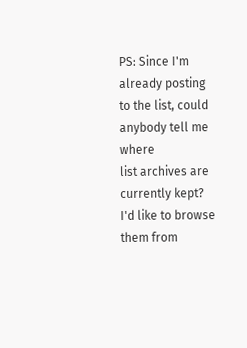PS: Since I'm already posting to the list, could anybody tell me where
list archives are currently kept? I'd like to browse them from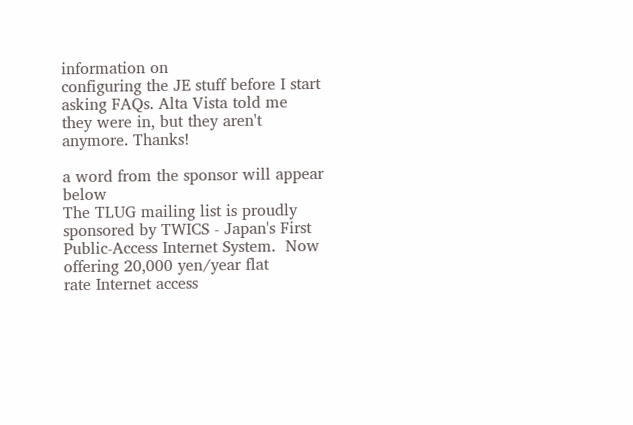information on
configuring the JE stuff before I start asking FAQs. Alta Vista told me
they were in, but they aren't
anymore. Thanks!

a word from the sponsor will appear below
The TLUG mailing list is proudly sponsored by TWICS - Japan's First
Public-Access Internet System.  Now offering 20,000 yen/year flat
rate Internet access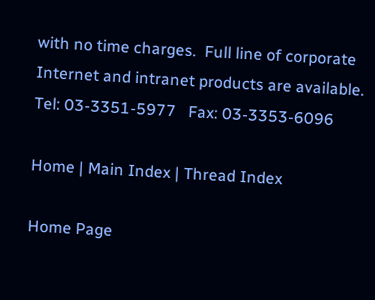with no time charges.  Full line of corporate
Internet and intranet products are available.
Tel: 03-3351-5977   Fax: 03-3353-6096

Home | Main Index | Thread Index

Home Page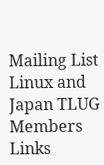Mailing List Linux and Japan TLUG Members Links